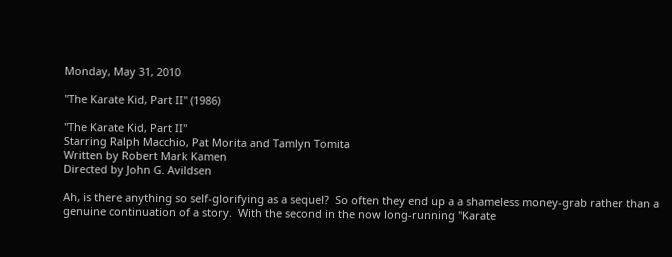Monday, May 31, 2010

"The Karate Kid, Part II" (1986)

"The Karate Kid, Part II"
Starring Ralph Macchio, Pat Morita and Tamlyn Tomita
Written by Robert Mark Kamen
Directed by John G. Avildsen

Ah, is there anything so self-glorifying as a sequel?  So often they end up a a shameless money-grab rather than a genuine continuation of a story.  With the second in the now long-running "Karate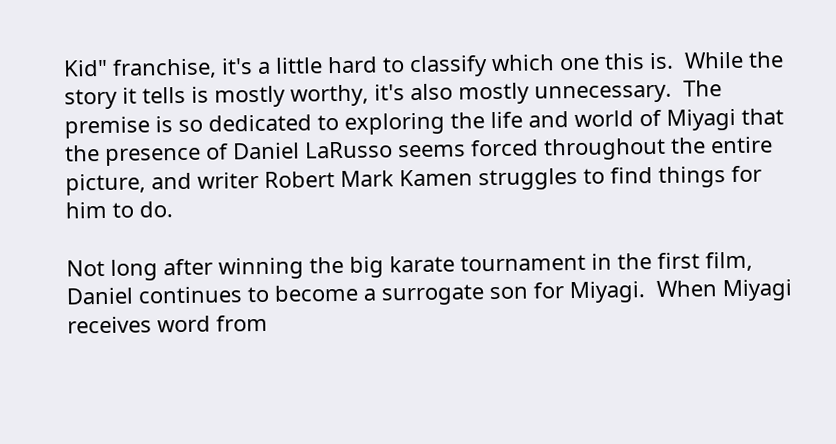Kid" franchise, it's a little hard to classify which one this is.  While the story it tells is mostly worthy, it's also mostly unnecessary.  The premise is so dedicated to exploring the life and world of Miyagi that the presence of Daniel LaRusso seems forced throughout the entire picture, and writer Robert Mark Kamen struggles to find things for him to do.

Not long after winning the big karate tournament in the first film, Daniel continues to become a surrogate son for Miyagi.  When Miyagi receives word from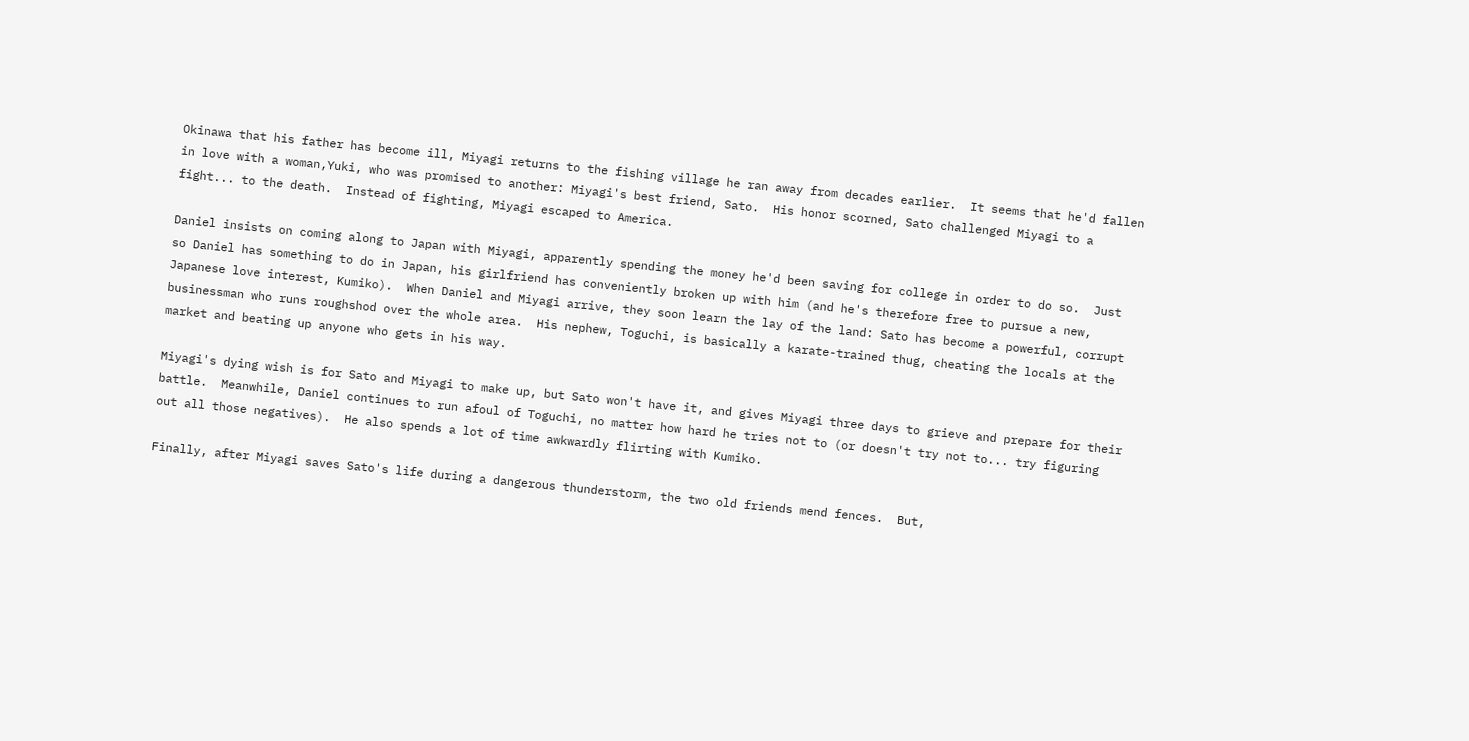Okinawa that his father has become ill, Miyagi returns to the fishing village he ran away from decades earlier.  It seems that he'd fallen in love with a woman,Yuki, who was promised to another: Miyagi's best friend, Sato.  His honor scorned, Sato challenged Miyagi to a fight... to the death.  Instead of fighting, Miyagi escaped to America.

Daniel insists on coming along to Japan with Miyagi, apparently spending the money he'd been saving for college in order to do so.  Just so Daniel has something to do in Japan, his girlfriend has conveniently broken up with him (and he's therefore free to pursue a new, Japanese love interest, Kumiko).  When Daniel and Miyagi arrive, they soon learn the lay of the land: Sato has become a powerful, corrupt businessman who runs roughshod over the whole area.  His nephew, Toguchi, is basically a karate-trained thug, cheating the locals at the market and beating up anyone who gets in his way.

Miyagi's dying wish is for Sato and Miyagi to make up, but Sato won't have it, and gives Miyagi three days to grieve and prepare for their battle.  Meanwhile, Daniel continues to run afoul of Toguchi, no matter how hard he tries not to (or doesn't try not to... try figuring out all those negatives).  He also spends a lot of time awkwardly flirting with Kumiko.

Finally, after Miyagi saves Sato's life during a dangerous thunderstorm, the two old friends mend fences.  But,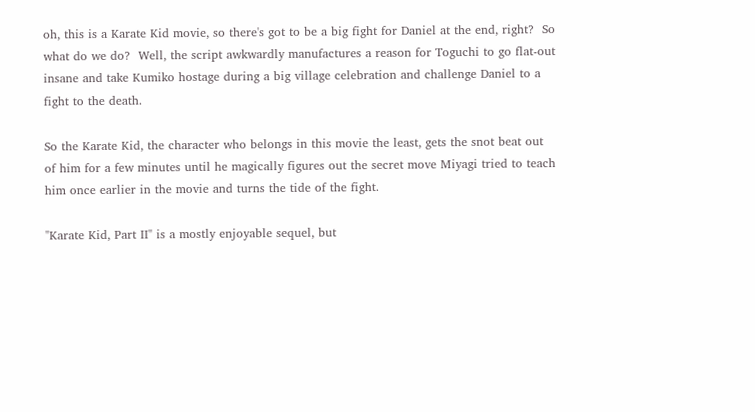oh, this is a Karate Kid movie, so there's got to be a big fight for Daniel at the end, right?  So what do we do?  Well, the script awkwardly manufactures a reason for Toguchi to go flat-out insane and take Kumiko hostage during a big village celebration and challenge Daniel to a fight to the death.

So the Karate Kid, the character who belongs in this movie the least, gets the snot beat out of him for a few minutes until he magically figures out the secret move Miyagi tried to teach him once earlier in the movie and turns the tide of the fight.

"Karate Kid, Part II" is a mostly enjoyable sequel, but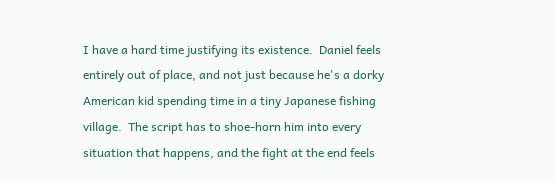I have a hard time justifying its existence.  Daniel feels entirely out of place, and not just because he's a dorky American kid spending time in a tiny Japanese fishing village.  The script has to shoe-horn him into every situation that happens, and the fight at the end feels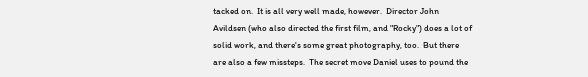tacked on.  It is all very well made, however.  Director John Avildsen (who also directed the first film, and "Rocky") does a lot of solid work, and there's some great photography, too.  But there are also a few missteps.  The secret move Daniel uses to pound the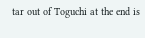tar out of Toguchi at the end is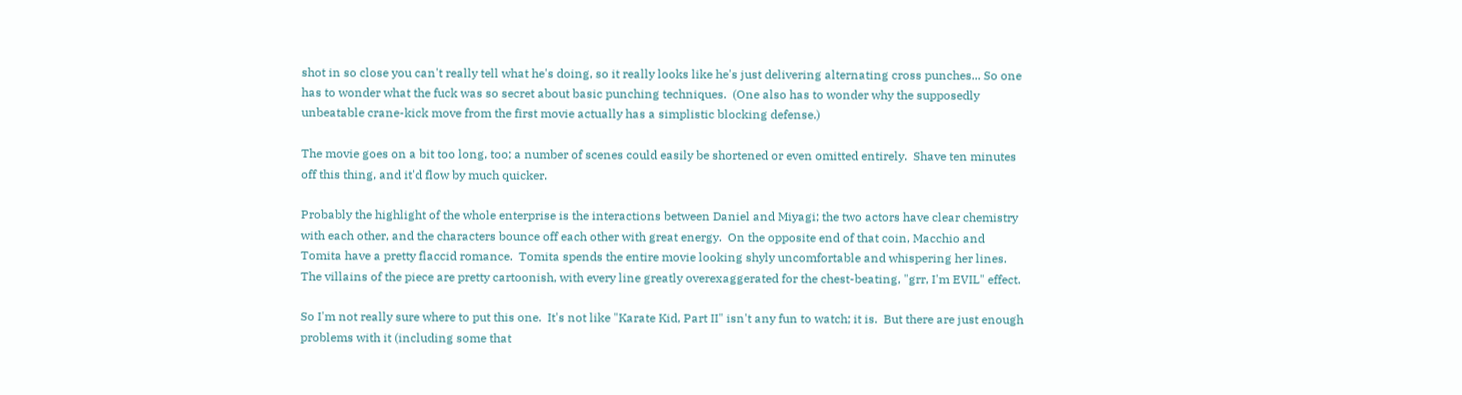shot in so close you can't really tell what he's doing, so it really looks like he's just delivering alternating cross punches... So one has to wonder what the fuck was so secret about basic punching techniques.  (One also has to wonder why the supposedly unbeatable crane-kick move from the first movie actually has a simplistic blocking defense.)

The movie goes on a bit too long, too; a number of scenes could easily be shortened or even omitted entirely.  Shave ten minutes off this thing, and it'd flow by much quicker.

Probably the highlight of the whole enterprise is the interactions between Daniel and Miyagi; the two actors have clear chemistry with each other, and the characters bounce off each other with great energy.  On the opposite end of that coin, Macchio and Tomita have a pretty flaccid romance.  Tomita spends the entire movie looking shyly uncomfortable and whispering her lines.  The villains of the piece are pretty cartoonish, with every line greatly overexaggerated for the chest-beating, "grr, I'm EVIL" effect.

So I'm not really sure where to put this one.  It's not like "Karate Kid, Part II" isn't any fun to watch; it is.  But there are just enough problems with it (including some that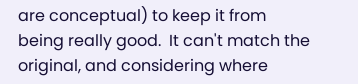are conceptual) to keep it from being really good.  It can't match the original, and considering where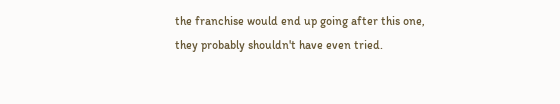the franchise would end up going after this one, they probably shouldn't have even tried.